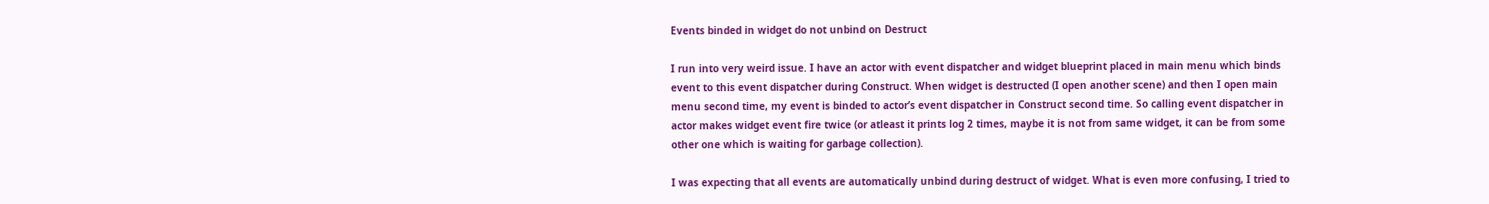Events binded in widget do not unbind on Destruct

I run into very weird issue. I have an actor with event dispatcher and widget blueprint placed in main menu which binds event to this event dispatcher during Construct. When widget is destructed (I open another scene) and then I open main menu second time, my event is binded to actor’s event dispatcher in Construct second time. So calling event dispatcher in actor makes widget event fire twice (or atleast it prints log 2 times, maybe it is not from same widget, it can be from some other one which is waiting for garbage collection).

I was expecting that all events are automatically unbind during destruct of widget. What is even more confusing, I tried to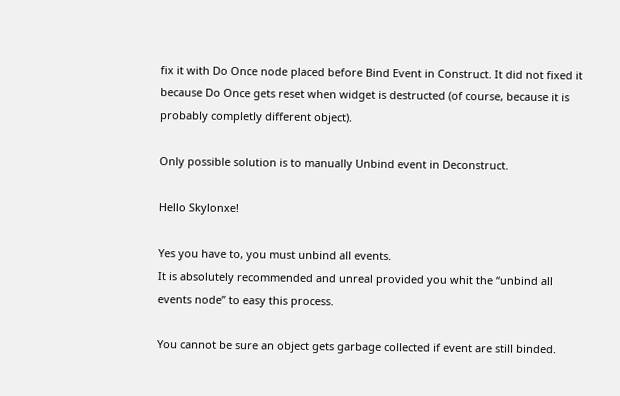fix it with Do Once node placed before Bind Event in Construct. It did not fixed it because Do Once gets reset when widget is destructed (of course, because it is probably completly different object).

Only possible solution is to manually Unbind event in Deconstruct.

Hello Skylonxe!

Yes you have to, you must unbind all events.
It is absolutely recommended and unreal provided you whit the “unbind all events node” to easy this process.

You cannot be sure an object gets garbage collected if event are still binded.